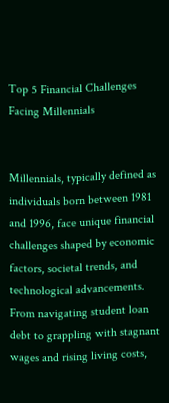Top 5 Financial Challenges Facing Millennials


Millennials, typically defined as individuals born between 1981 and 1996, face unique financial challenges shaped by economic factors, societal trends, and technological advancements. From navigating student loan debt to grappling with stagnant wages and rising living costs,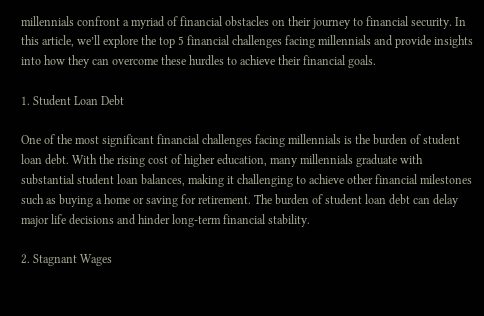millennials confront a myriad of financial obstacles on their journey to financial security. In this article, we’ll explore the top 5 financial challenges facing millennials and provide insights into how they can overcome these hurdles to achieve their financial goals.

1. Student Loan Debt

One of the most significant financial challenges facing millennials is the burden of student loan debt. With the rising cost of higher education, many millennials graduate with substantial student loan balances, making it challenging to achieve other financial milestones such as buying a home or saving for retirement. The burden of student loan debt can delay major life decisions and hinder long-term financial stability.

2. Stagnant Wages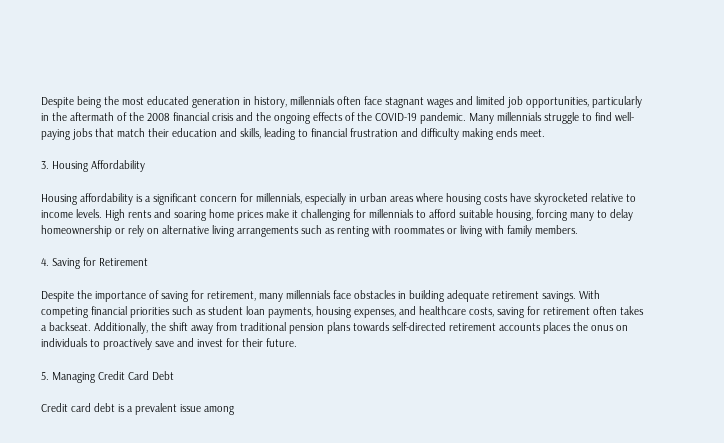Despite being the most educated generation in history, millennials often face stagnant wages and limited job opportunities, particularly in the aftermath of the 2008 financial crisis and the ongoing effects of the COVID-19 pandemic. Many millennials struggle to find well-paying jobs that match their education and skills, leading to financial frustration and difficulty making ends meet.

3. Housing Affordability

Housing affordability is a significant concern for millennials, especially in urban areas where housing costs have skyrocketed relative to income levels. High rents and soaring home prices make it challenging for millennials to afford suitable housing, forcing many to delay homeownership or rely on alternative living arrangements such as renting with roommates or living with family members.

4. Saving for Retirement

Despite the importance of saving for retirement, many millennials face obstacles in building adequate retirement savings. With competing financial priorities such as student loan payments, housing expenses, and healthcare costs, saving for retirement often takes a backseat. Additionally, the shift away from traditional pension plans towards self-directed retirement accounts places the onus on individuals to proactively save and invest for their future.

5. Managing Credit Card Debt

Credit card debt is a prevalent issue among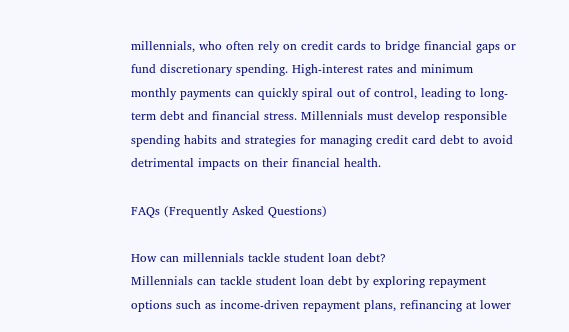millennials, who often rely on credit cards to bridge financial gaps or fund discretionary spending. High-interest rates and minimum monthly payments can quickly spiral out of control, leading to long-term debt and financial stress. Millennials must develop responsible spending habits and strategies for managing credit card debt to avoid detrimental impacts on their financial health.

FAQs (Frequently Asked Questions)

How can millennials tackle student loan debt?
Millennials can tackle student loan debt by exploring repayment options such as income-driven repayment plans, refinancing at lower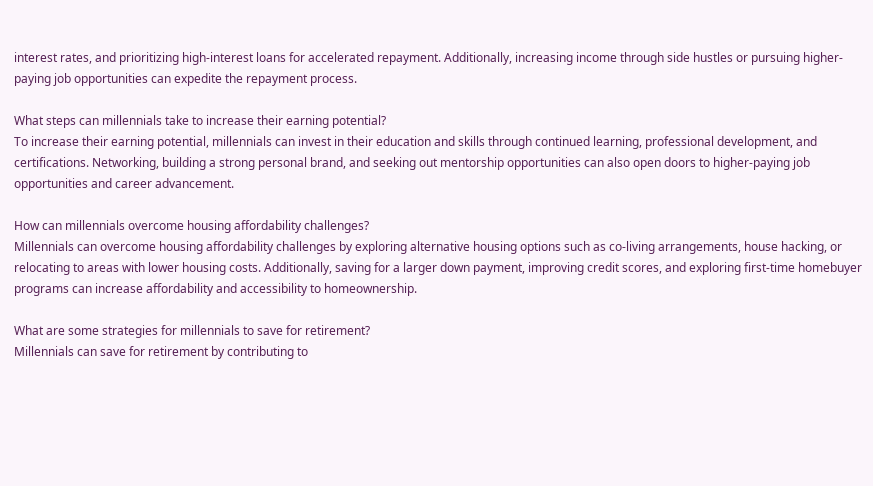interest rates, and prioritizing high-interest loans for accelerated repayment. Additionally, increasing income through side hustles or pursuing higher-paying job opportunities can expedite the repayment process.

What steps can millennials take to increase their earning potential?
To increase their earning potential, millennials can invest in their education and skills through continued learning, professional development, and certifications. Networking, building a strong personal brand, and seeking out mentorship opportunities can also open doors to higher-paying job opportunities and career advancement.

How can millennials overcome housing affordability challenges?
Millennials can overcome housing affordability challenges by exploring alternative housing options such as co-living arrangements, house hacking, or relocating to areas with lower housing costs. Additionally, saving for a larger down payment, improving credit scores, and exploring first-time homebuyer programs can increase affordability and accessibility to homeownership.

What are some strategies for millennials to save for retirement?
Millennials can save for retirement by contributing to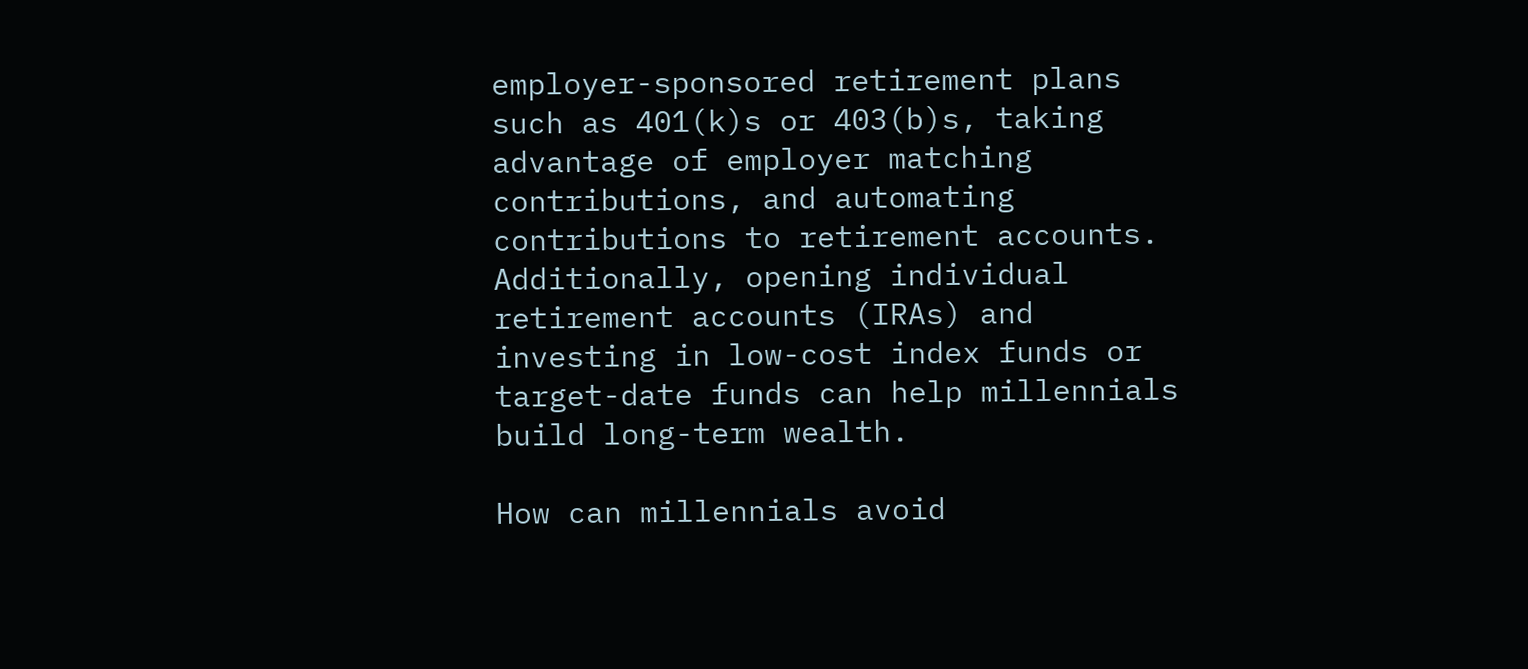employer-sponsored retirement plans such as 401(k)s or 403(b)s, taking advantage of employer matching contributions, and automating contributions to retirement accounts. Additionally, opening individual retirement accounts (IRAs) and investing in low-cost index funds or target-date funds can help millennials build long-term wealth.

How can millennials avoid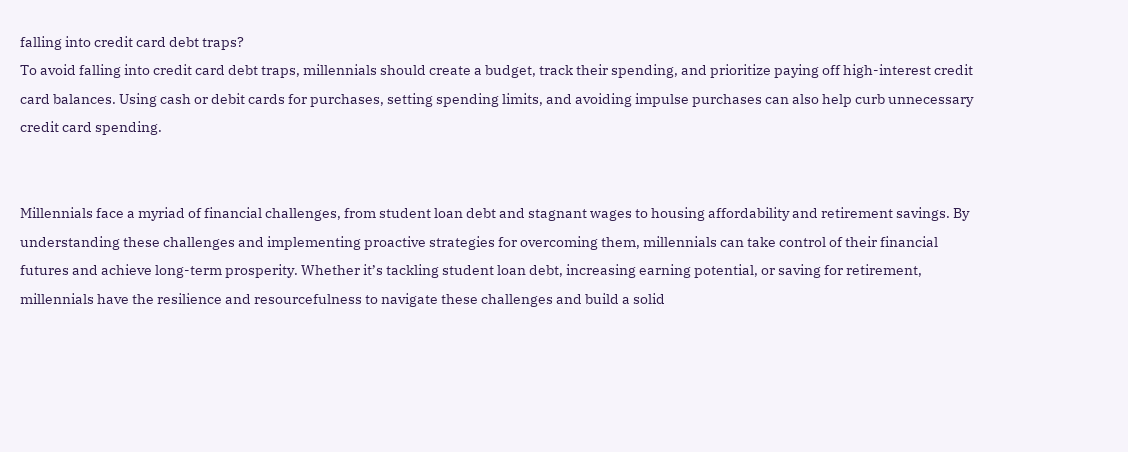falling into credit card debt traps?
To avoid falling into credit card debt traps, millennials should create a budget, track their spending, and prioritize paying off high-interest credit card balances. Using cash or debit cards for purchases, setting spending limits, and avoiding impulse purchases can also help curb unnecessary credit card spending.


Millennials face a myriad of financial challenges, from student loan debt and stagnant wages to housing affordability and retirement savings. By understanding these challenges and implementing proactive strategies for overcoming them, millennials can take control of their financial futures and achieve long-term prosperity. Whether it’s tackling student loan debt, increasing earning potential, or saving for retirement, millennials have the resilience and resourcefulness to navigate these challenges and build a solid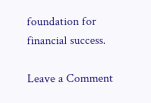foundation for financial success.

Leave a Comment